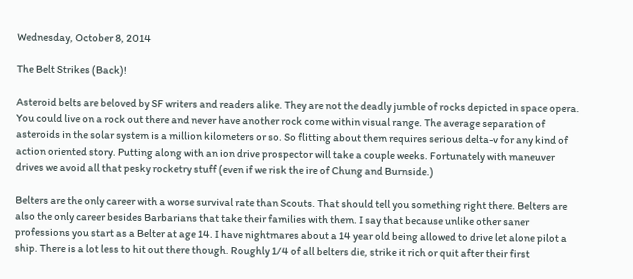Wednesday, October 8, 2014

The Belt Strikes (Back)!

Asteroid belts are beloved by SF writers and readers alike. They are not the deadly jumble of rocks depicted in space opera. You could live on a rock out there and never have another rock come within visual range. The average separation of asteroids in the solar system is a million kilometers or so. So flitting about them requires serious delta-v for any kind of action oriented story. Putting along with an ion drive prospector will take a couple weeks. Fortunately with maneuver drives we avoid all that pesky rocketry stuff (even if we risk the ire of Chung and Burnside.)

Belters are the only career with a worse survival rate than Scouts. That should tell you something right there. Belters are also the only career besides Barbarians that take their families with them. I say that because unlike other saner professions you start as a Belter at age 14. I have nightmares about a 14 year old being allowed to drive let alone pilot a ship. There is a lot less to hit out there though. Roughly 1/4 of all belters die, strike it rich or quit after their first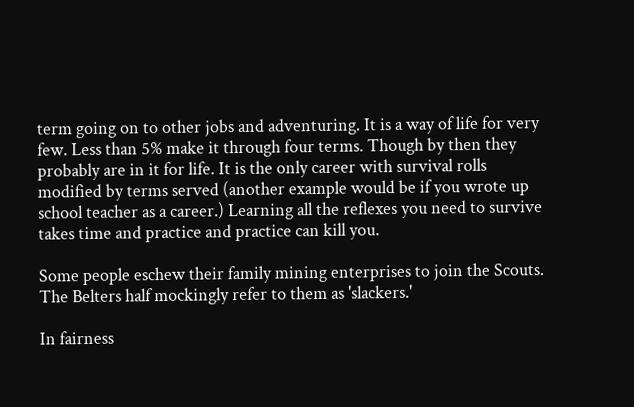term going on to other jobs and adventuring. It is a way of life for very few. Less than 5% make it through four terms. Though by then they probably are in it for life. It is the only career with survival rolls modified by terms served (another example would be if you wrote up school teacher as a career.) Learning all the reflexes you need to survive takes time and practice and practice can kill you.

Some people eschew their family mining enterprises to join the Scouts. The Belters half mockingly refer to them as 'slackers.'

In fairness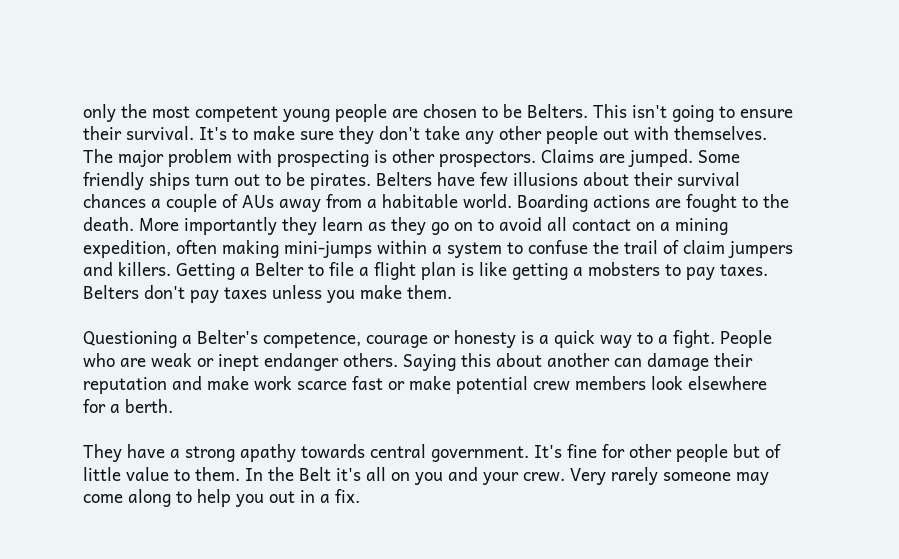only the most competent young people are chosen to be Belters. This isn't going to ensure their survival. It's to make sure they don't take any other people out with themselves. The major problem with prospecting is other prospectors. Claims are jumped. Some friendly ships turn out to be pirates. Belters have few illusions about their survival chances a couple of AUs away from a habitable world. Boarding actions are fought to the death. More importantly they learn as they go on to avoid all contact on a mining expedition, often making mini-jumps within a system to confuse the trail of claim jumpers and killers. Getting a Belter to file a flight plan is like getting a mobsters to pay taxes. Belters don't pay taxes unless you make them.

Questioning a Belter's competence, courage or honesty is a quick way to a fight. People who are weak or inept endanger others. Saying this about another can damage their reputation and make work scarce fast or make potential crew members look elsewhere for a berth.

They have a strong apathy towards central government. It's fine for other people but of little value to them. In the Belt it's all on you and your crew. Very rarely someone may come along to help you out in a fix.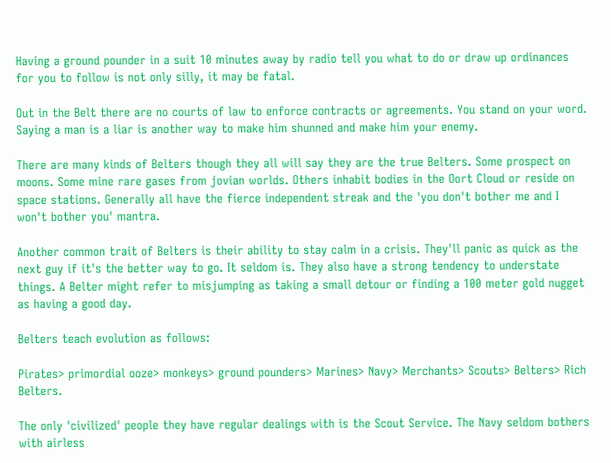Having a ground pounder in a suit 10 minutes away by radio tell you what to do or draw up ordinances for you to follow is not only silly, it may be fatal.

Out in the Belt there are no courts of law to enforce contracts or agreements. You stand on your word. Saying a man is a liar is another way to make him shunned and make him your enemy.

There are many kinds of Belters though they all will say they are the true Belters. Some prospect on moons. Some mine rare gases from jovian worlds. Others inhabit bodies in the Oort Cloud or reside on space stations. Generally all have the fierce independent streak and the 'you don't bother me and I won't bother you' mantra.

Another common trait of Belters is their ability to stay calm in a crisis. They'll panic as quick as the next guy if it's the better way to go. It seldom is. They also have a strong tendency to understate things. A Belter might refer to misjumping as taking a small detour or finding a 100 meter gold nugget as having a good day.

Belters teach evolution as follows:

Pirates> primordial ooze> monkeys> ground pounders> Marines> Navy> Merchants> Scouts> Belters> Rich Belters.

The only 'civilized' people they have regular dealings with is the Scout Service. The Navy seldom bothers with airless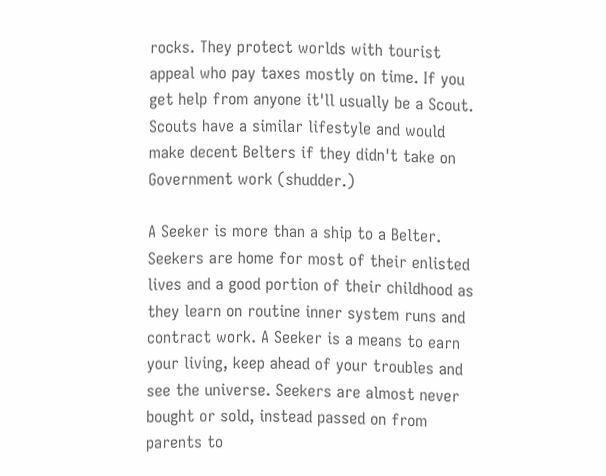rocks. They protect worlds with tourist appeal who pay taxes mostly on time. If you get help from anyone it'll usually be a Scout. Scouts have a similar lifestyle and would make decent Belters if they didn't take on Government work (shudder.)

A Seeker is more than a ship to a Belter. Seekers are home for most of their enlisted lives and a good portion of their childhood as they learn on routine inner system runs and contract work. A Seeker is a means to earn your living, keep ahead of your troubles and see the universe. Seekers are almost never bought or sold, instead passed on from parents to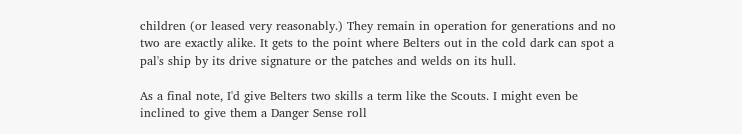children (or leased very reasonably.) They remain in operation for generations and no two are exactly alike. It gets to the point where Belters out in the cold dark can spot a pal's ship by its drive signature or the patches and welds on its hull.

As a final note, I'd give Belters two skills a term like the Scouts. I might even be inclined to give them a Danger Sense roll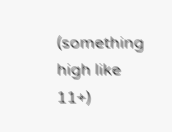(something high like 11+)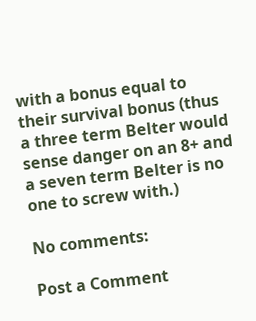with a bonus equal to their survival bonus (thus a three term Belter would sense danger on an 8+ and a seven term Belter is no one to screw with.)

No comments:

Post a Comment